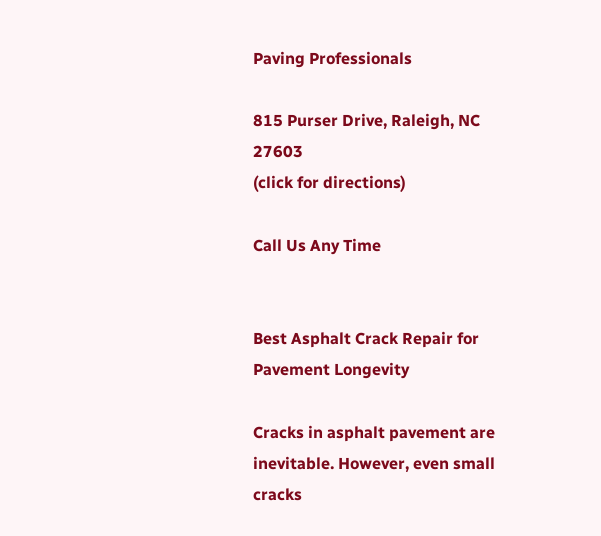Paving Professionals

815 Purser Drive, Raleigh, NC 27603
(click for directions)

Call Us Any Time


Best Asphalt Crack Repair for Pavement Longevity

Cracks in asphalt pavement are inevitable. However, even small cracks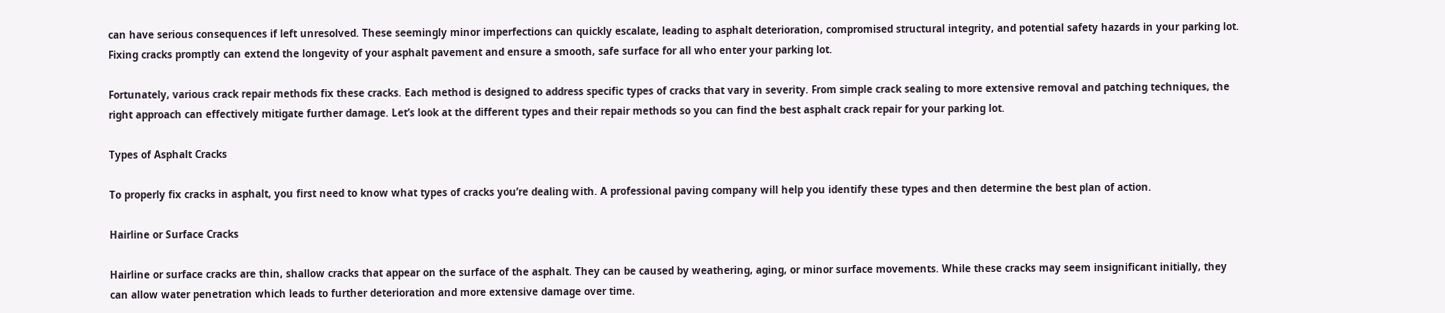can have serious consequences if left unresolved. These seemingly minor imperfections can quickly escalate, leading to asphalt deterioration, compromised structural integrity, and potential safety hazards in your parking lot. Fixing cracks promptly can extend the longevity of your asphalt pavement and ensure a smooth, safe surface for all who enter your parking lot.

Fortunately, various crack repair methods fix these cracks. Each method is designed to address specific types of cracks that vary in severity. From simple crack sealing to more extensive removal and patching techniques, the right approach can effectively mitigate further damage. Let’s look at the different types and their repair methods so you can find the best asphalt crack repair for your parking lot.

Types of Asphalt Cracks

To properly fix cracks in asphalt, you first need to know what types of cracks you’re dealing with. A professional paving company will help you identify these types and then determine the best plan of action.

Hairline or Surface Cracks

Hairline or surface cracks are thin, shallow cracks that appear on the surface of the asphalt. They can be caused by weathering, aging, or minor surface movements. While these cracks may seem insignificant initially, they can allow water penetration which leads to further deterioration and more extensive damage over time.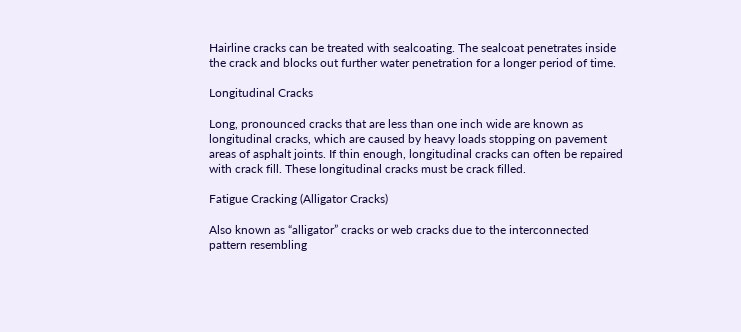Hairline cracks can be treated with sealcoating. The sealcoat penetrates inside the crack and blocks out further water penetration for a longer period of time.

Longitudinal Cracks

Long, pronounced cracks that are less than one inch wide are known as longitudinal cracks, which are caused by heavy loads stopping on pavement areas of asphalt joints. If thin enough, longitudinal cracks can often be repaired with crack fill. These longitudinal cracks must be crack filled.

Fatigue Cracking (Alligator Cracks)

Also known as “alligator” cracks or web cracks due to the interconnected pattern resembling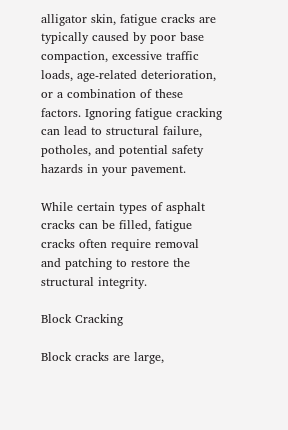alligator skin, fatigue cracks are typically caused by poor base compaction, excessive traffic loads, age-related deterioration, or a combination of these factors. Ignoring fatigue cracking can lead to structural failure, potholes, and potential safety hazards in your pavement.

While certain types of asphalt cracks can be filled, fatigue cracks often require removal and patching to restore the structural integrity.

Block Cracking

Block cracks are large,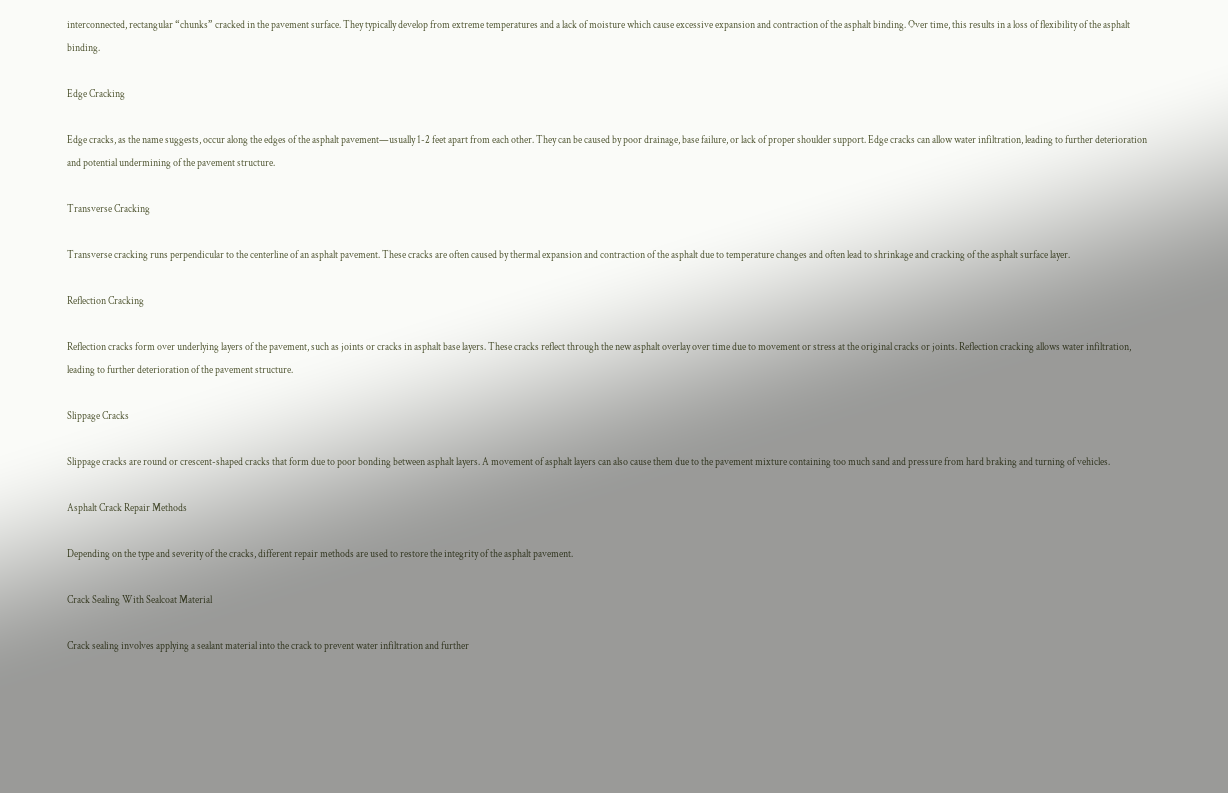interconnected, rectangular “chunks” cracked in the pavement surface. They typically develop from extreme temperatures and a lack of moisture which cause excessive expansion and contraction of the asphalt binding. Over time, this results in a loss of flexibility of the asphalt binding.

Edge Cracking

Edge cracks, as the name suggests, occur along the edges of the asphalt pavement—usually 1-2 feet apart from each other. They can be caused by poor drainage, base failure, or lack of proper shoulder support. Edge cracks can allow water infiltration, leading to further deterioration and potential undermining of the pavement structure.

Transverse Cracking

Transverse cracking runs perpendicular to the centerline of an asphalt pavement. These cracks are often caused by thermal expansion and contraction of the asphalt due to temperature changes and often lead to shrinkage and cracking of the asphalt surface layer.

Reflection Cracking

Reflection cracks form over underlying layers of the pavement, such as joints or cracks in asphalt base layers. These cracks reflect through the new asphalt overlay over time due to movement or stress at the original cracks or joints. Reflection cracking allows water infiltration, leading to further deterioration of the pavement structure.

Slippage Cracks

Slippage cracks are round or crescent-shaped cracks that form due to poor bonding between asphalt layers. A movement of asphalt layers can also cause them due to the pavement mixture containing too much sand and pressure from hard braking and turning of vehicles.

Asphalt Crack Repair Methods

Depending on the type and severity of the cracks, different repair methods are used to restore the integrity of the asphalt pavement.

Crack Sealing With Sealcoat Material

Crack sealing involves applying a sealant material into the crack to prevent water infiltration and further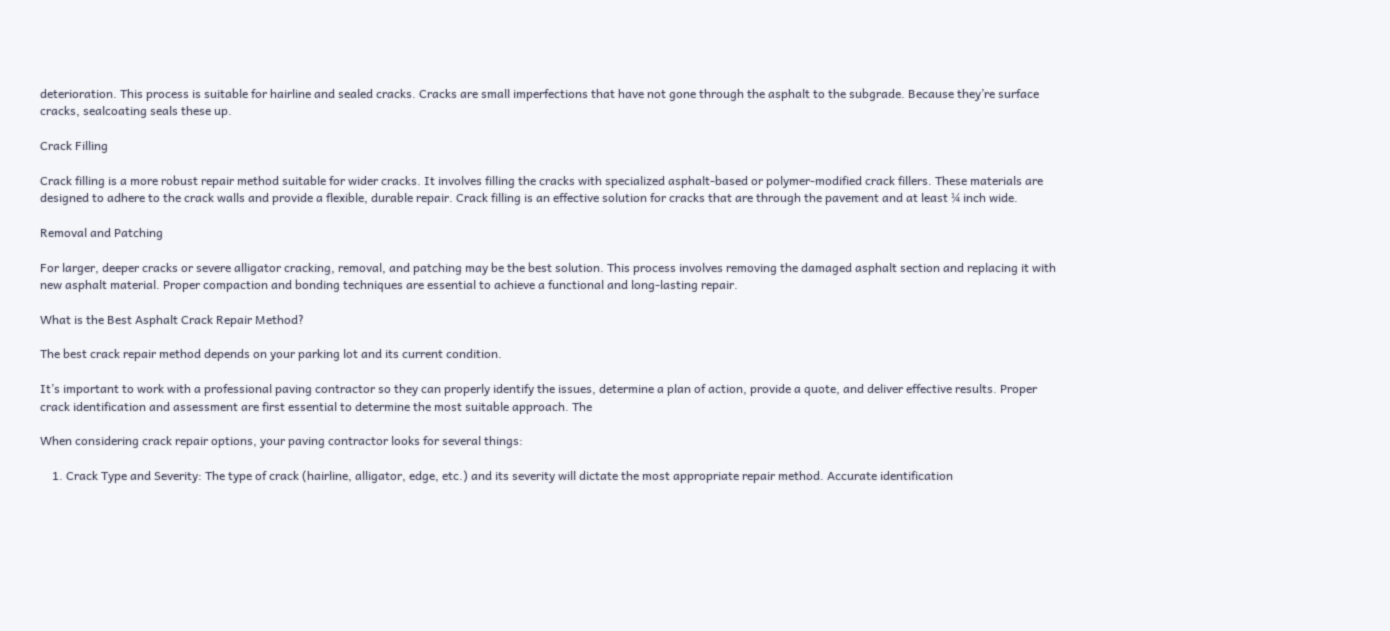deterioration. This process is suitable for hairline and sealed cracks. Cracks are small imperfections that have not gone through the asphalt to the subgrade. Because they’re surface cracks, sealcoating seals these up.

Crack Filling

Crack filling is a more robust repair method suitable for wider cracks. It involves filling the cracks with specialized asphalt-based or polymer-modified crack fillers. These materials are designed to adhere to the crack walls and provide a flexible, durable repair. Crack filling is an effective solution for cracks that are through the pavement and at least ¼ inch wide.

Removal and Patching

For larger, deeper cracks or severe alligator cracking, removal, and patching may be the best solution. This process involves removing the damaged asphalt section and replacing it with new asphalt material. Proper compaction and bonding techniques are essential to achieve a functional and long-lasting repair.

What is the Best Asphalt Crack Repair Method?

The best crack repair method depends on your parking lot and its current condition.

It’s important to work with a professional paving contractor so they can properly identify the issues, determine a plan of action, provide a quote, and deliver effective results. Proper crack identification and assessment are first essential to determine the most suitable approach. The

When considering crack repair options, your paving contractor looks for several things:

    1. Crack Type and Severity: The type of crack (hairline, alligator, edge, etc.) and its severity will dictate the most appropriate repair method. Accurate identification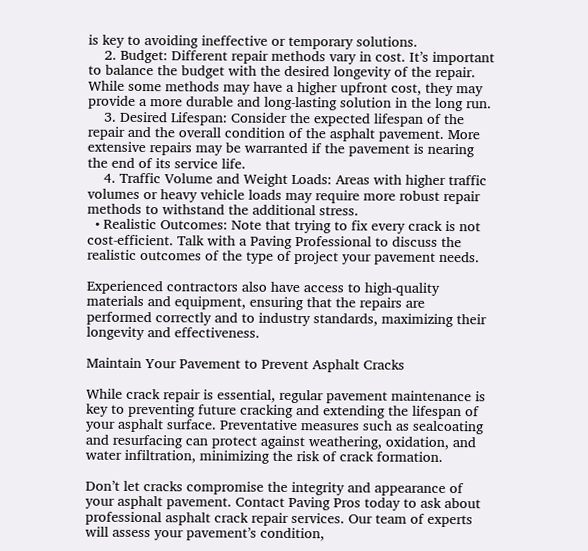is key to avoiding ineffective or temporary solutions.
    2. Budget: Different repair methods vary in cost. It’s important to balance the budget with the desired longevity of the repair. While some methods may have a higher upfront cost, they may provide a more durable and long-lasting solution in the long run.
    3. Desired Lifespan: Consider the expected lifespan of the repair and the overall condition of the asphalt pavement. More extensive repairs may be warranted if the pavement is nearing the end of its service life.
    4. Traffic Volume and Weight Loads: Areas with higher traffic volumes or heavy vehicle loads may require more robust repair methods to withstand the additional stress.
  • Realistic Outcomes: Note that trying to fix every crack is not cost-efficient. Talk with a Paving Professional to discuss the realistic outcomes of the type of project your pavement needs.

Experienced contractors also have access to high-quality materials and equipment, ensuring that the repairs are performed correctly and to industry standards, maximizing their longevity and effectiveness.

Maintain Your Pavement to Prevent Asphalt Cracks

While crack repair is essential, regular pavement maintenance is key to preventing future cracking and extending the lifespan of your asphalt surface. Preventative measures such as sealcoating and resurfacing can protect against weathering, oxidation, and water infiltration, minimizing the risk of crack formation.

Don’t let cracks compromise the integrity and appearance of your asphalt pavement. Contact Paving Pros today to ask about professional asphalt crack repair services. Our team of experts will assess your pavement’s condition,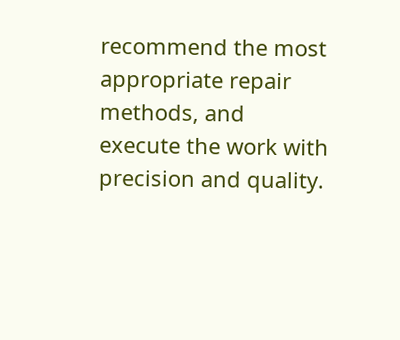recommend the most appropriate repair methods, and execute the work with precision and quality.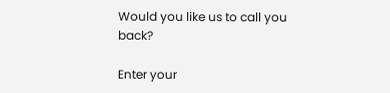Would you like us to call you back?

Enter your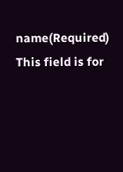name(Required)
This field is for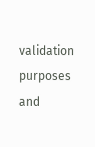validation purposes and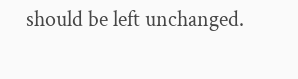should be left unchanged.